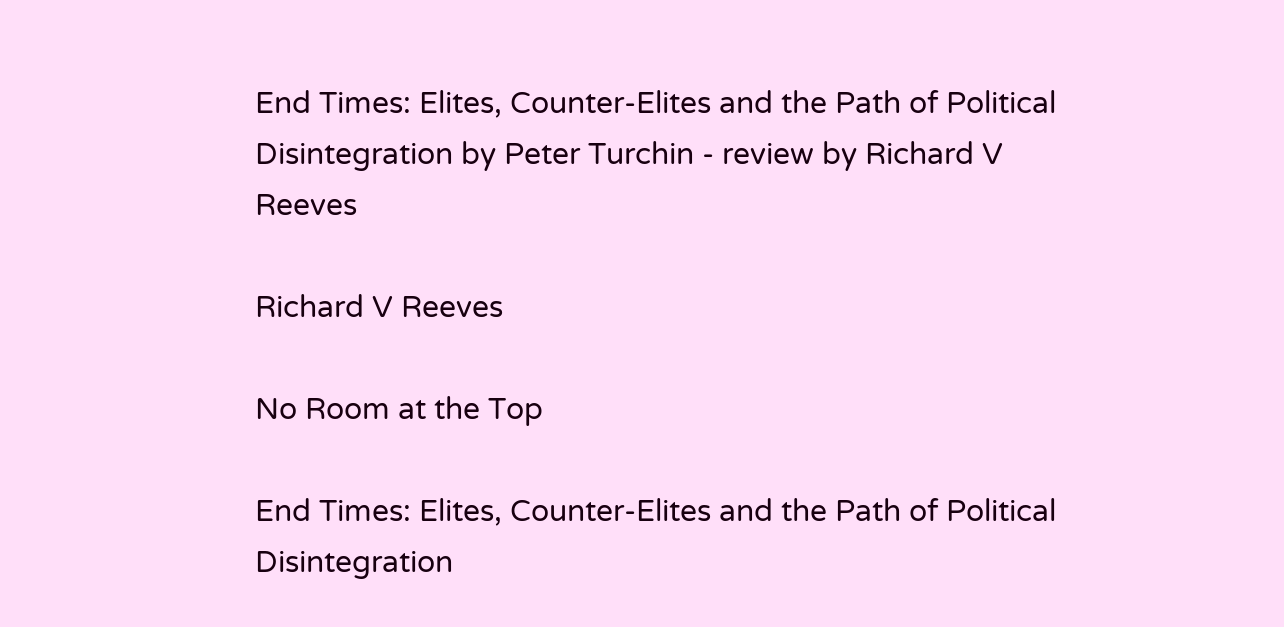End Times: Elites, Counter-Elites and the Path of Political Disintegration by Peter Turchin - review by Richard V Reeves

Richard V Reeves

No Room at the Top

End Times: Elites, Counter-Elites and the Path of Political Disintegration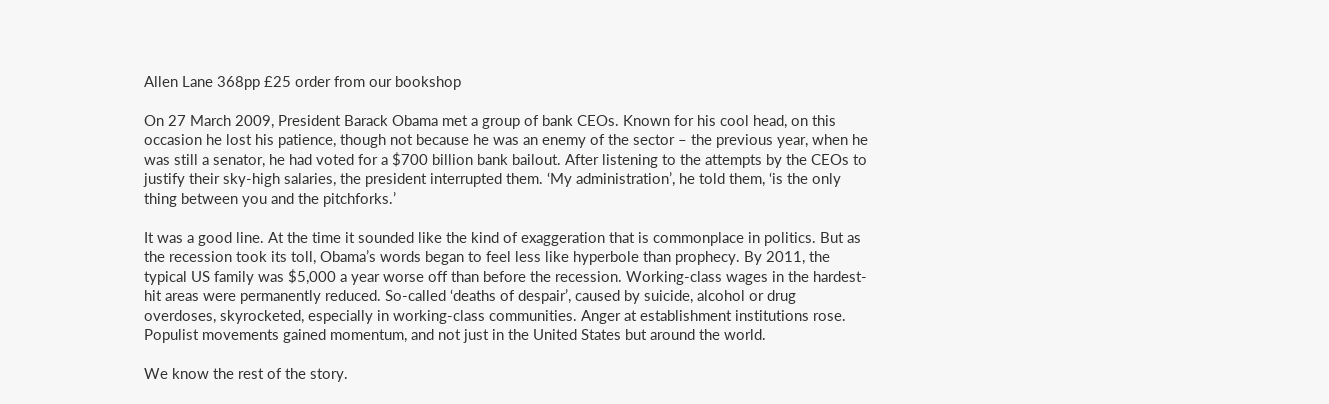Allen Lane 368pp £25 order from our bookshop

On 27 March 2009, President Barack Obama met a group of bank CEOs. Known for his cool head, on this occasion he lost his patience, though not because he was an enemy of the sector – the previous year, when he was still a senator, he had voted for a $700 billion bank bailout. After listening to the attempts by the CEOs to justify their sky-high salaries, the president interrupted them. ‘My administration’, he told them, ‘is the only thing between you and the pitchforks.’

It was a good line. At the time it sounded like the kind of exaggeration that is commonplace in politics. But as the recession took its toll, Obama’s words began to feel less like hyperbole than prophecy. By 2011, the typical US family was $5,000 a year worse off than before the recession. Working-class wages in the hardest-hit areas were permanently reduced. So-called ‘deaths of despair’, caused by suicide, alcohol or drug overdoses, skyrocketed, especially in working-class communities. Anger at establishment institutions rose. Populist movements gained momentum, and not just in the United States but around the world.

We know the rest of the story.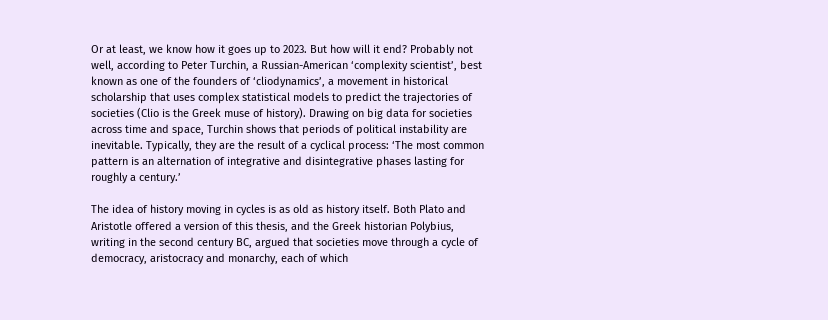Or at least, we know how it goes up to 2023. But how will it end? Probably not well, according to Peter Turchin, a Russian-American ‘complexity scientist’, best known as one of the founders of ‘cliodynamics’, a movement in historical scholarship that uses complex statistical models to predict the trajectories of societies (Clio is the Greek muse of history). Drawing on big data for societies across time and space, Turchin shows that periods of political instability are inevitable. Typically, they are the result of a cyclical process: ‘The most common pattern is an alternation of integrative and disintegrative phases lasting for roughly a century.’

The idea of history moving in cycles is as old as history itself. Both Plato and Aristotle offered a version of this thesis, and the Greek historian Polybius, writing in the second century BC, argued that societies move through a cycle of democracy, aristocracy and monarchy, each of which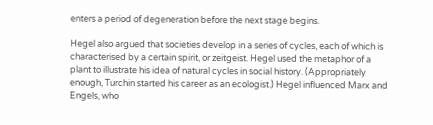enters a period of degeneration before the next stage begins.

Hegel also argued that societies develop in a series of cycles, each of which is characterised by a certain spirit, or zeitgeist. Hegel used the metaphor of a plant to illustrate his idea of natural cycles in social history. (Appropriately enough, Turchin started his career as an ecologist.) Hegel influenced Marx and Engels, who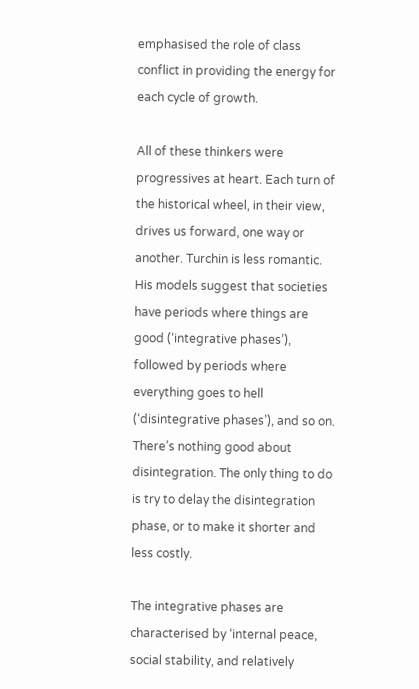emphasised the role of class conflict in providing the energy for each cycle of growth.

All of these thinkers were progressives at heart. Each turn of the historical wheel, in their view, drives us forward, one way or another. Turchin is less romantic. His models suggest that societies have periods where things are good (‘integrative phases’), followed by periods where everything goes to hell (‘disintegrative phases’), and so on. There’s nothing good about disintegration. The only thing to do is try to delay the disintegration phase, or to make it shorter and less costly.

The integrative phases are characterised by ‘internal peace, social stability, and relatively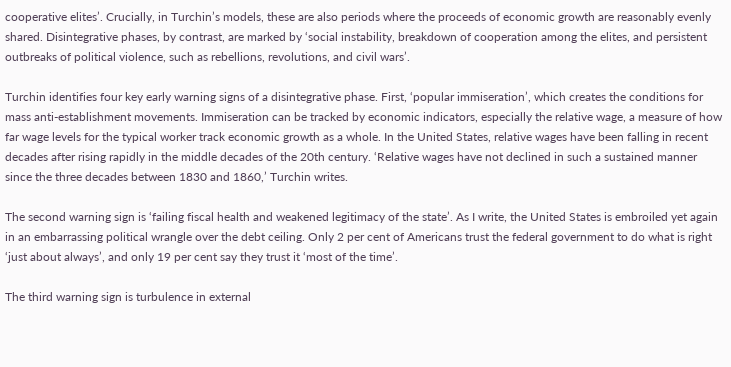cooperative elites’. Crucially, in Turchin’s models, these are also periods where the proceeds of economic growth are reasonably evenly shared. Disintegrative phases, by contrast, are marked by ‘social instability, breakdown of cooperation among the elites, and persistent outbreaks of political violence, such as rebellions, revolutions, and civil wars’.

Turchin identifies four key early warning signs of a disintegrative phase. First, ‘popular immiseration’, which creates the conditions for mass anti-establishment movements. Immiseration can be tracked by economic indicators, especially the relative wage, a measure of how far wage levels for the typical worker track economic growth as a whole. In the United States, relative wages have been falling in recent decades after rising rapidly in the middle decades of the 20th century. ‘Relative wages have not declined in such a sustained manner since the three decades between 1830 and 1860,’ Turchin writes.

The second warning sign is ‘failing fiscal health and weakened legitimacy of the state’. As I write, the United States is embroiled yet again in an embarrassing political wrangle over the debt ceiling. Only 2 per cent of Americans trust the federal government to do what is right ‘just about always’, and only 19 per cent say they trust it ‘most of the time’.

The third warning sign is turbulence in external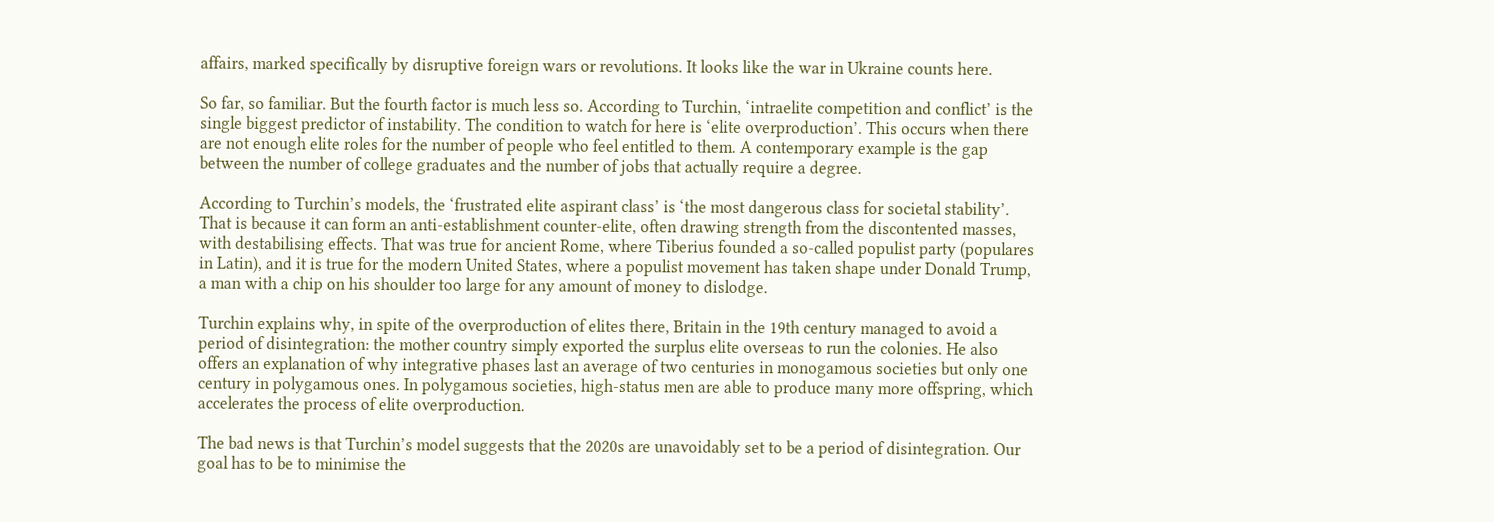affairs, marked specifically by disruptive foreign wars or revolutions. It looks like the war in Ukraine counts here.

So far, so familiar. But the fourth factor is much less so. According to Turchin, ‘intraelite competition and conflict’ is the single biggest predictor of instability. The condition to watch for here is ‘elite overproduction’. This occurs when there are not enough elite roles for the number of people who feel entitled to them. A contemporary example is the gap between the number of college graduates and the number of jobs that actually require a degree.

According to Turchin’s models, the ‘frustrated elite aspirant class’ is ‘the most dangerous class for societal stability’. That is because it can form an anti-establishment counter-elite, often drawing strength from the discontented masses, with destabilising effects. That was true for ancient Rome, where Tiberius founded a so-called populist party (populares in Latin), and it is true for the modern United States, where a populist movement has taken shape under Donald Trump, a man with a chip on his shoulder too large for any amount of money to dislodge.

Turchin explains why, in spite of the overproduction of elites there, Britain in the 19th century managed to avoid a period of disintegration: the mother country simply exported the surplus elite overseas to run the colonies. He also offers an explanation of why integrative phases last an average of two centuries in monogamous societies but only one century in polygamous ones. In polygamous societies, high-status men are able to produce many more offspring, which accelerates the process of elite overproduction.

The bad news is that Turchin’s model suggests that the 2020s are unavoidably set to be a period of disintegration. Our goal has to be to minimise the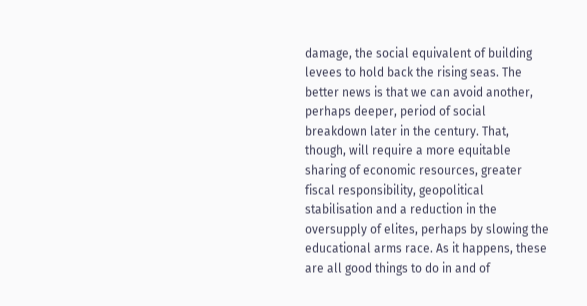damage, the social equivalent of building levees to hold back the rising seas. The better news is that we can avoid another, perhaps deeper, period of social breakdown later in the century. That, though, will require a more equitable sharing of economic resources, greater fiscal responsibility, geopolitical stabilisation and a reduction in the oversupply of elites, perhaps by slowing the educational arms race. As it happens, these are all good things to do in and of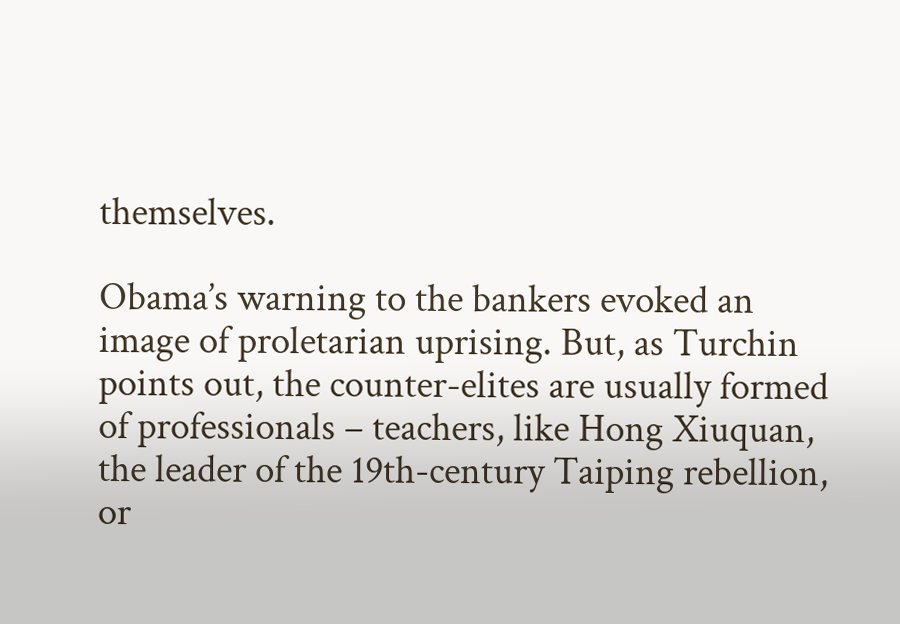themselves.

Obama’s warning to the bankers evoked an image of proletarian uprising. But, as Turchin points out, the counter-elites are usually formed of professionals – teachers, like Hong Xiuquan, the leader of the 19th-century Taiping rebellion, or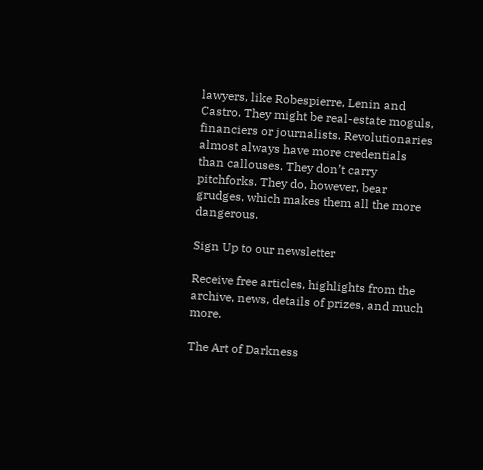lawyers, like Robespierre, Lenin and Castro. They might be real-estate moguls, financiers or journalists. Revolutionaries almost always have more credentials than callouses. They don’t carry pitchforks. They do, however, bear grudges, which makes them all the more dangerous.

Sign Up to our newsletter

Receive free articles, highlights from the archive, news, details of prizes, and much more.

The Art of Darkness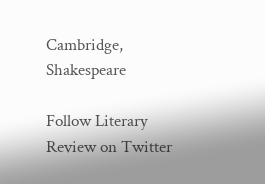Cambridge, Shakespeare

Follow Literary Review on Twitter